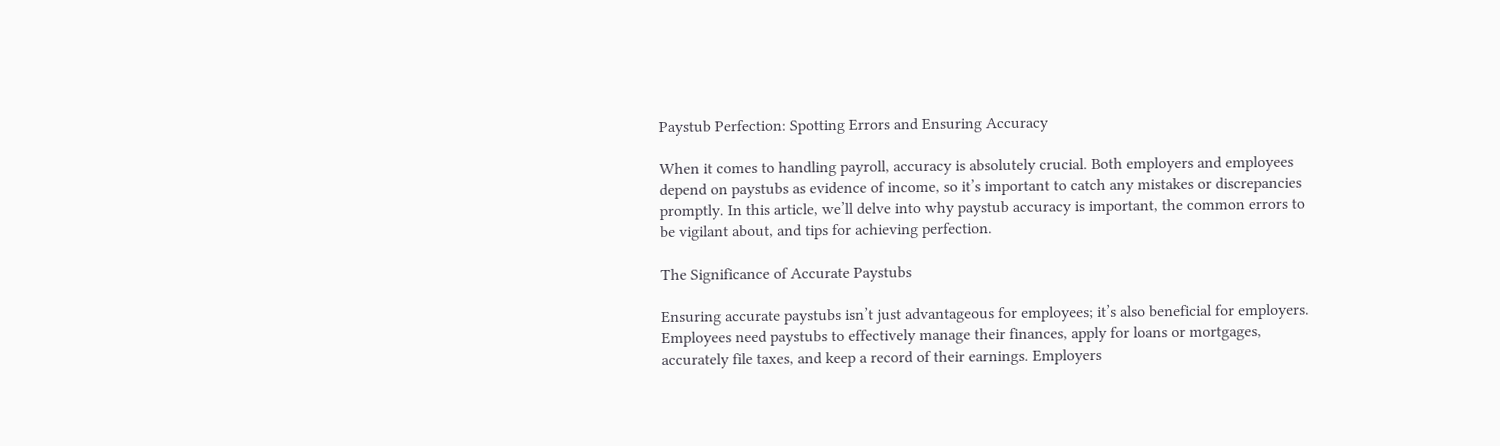Paystub Perfection: Spotting Errors and Ensuring Accuracy

When it comes to handling payroll, accuracy is absolutely crucial. Both employers and employees depend on paystubs as evidence of income, so it’s important to catch any mistakes or discrepancies promptly. In this article, we’ll delve into why paystub accuracy is important, the common errors to be vigilant about, and tips for achieving perfection.

The Significance of Accurate Paystubs

Ensuring accurate paystubs isn’t just advantageous for employees; it’s also beneficial for employers. Employees need paystubs to effectively manage their finances, apply for loans or mortgages, accurately file taxes, and keep a record of their earnings. Employers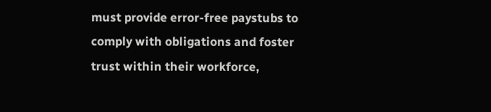must provide error-free paystubs to comply with obligations and foster trust within their workforce,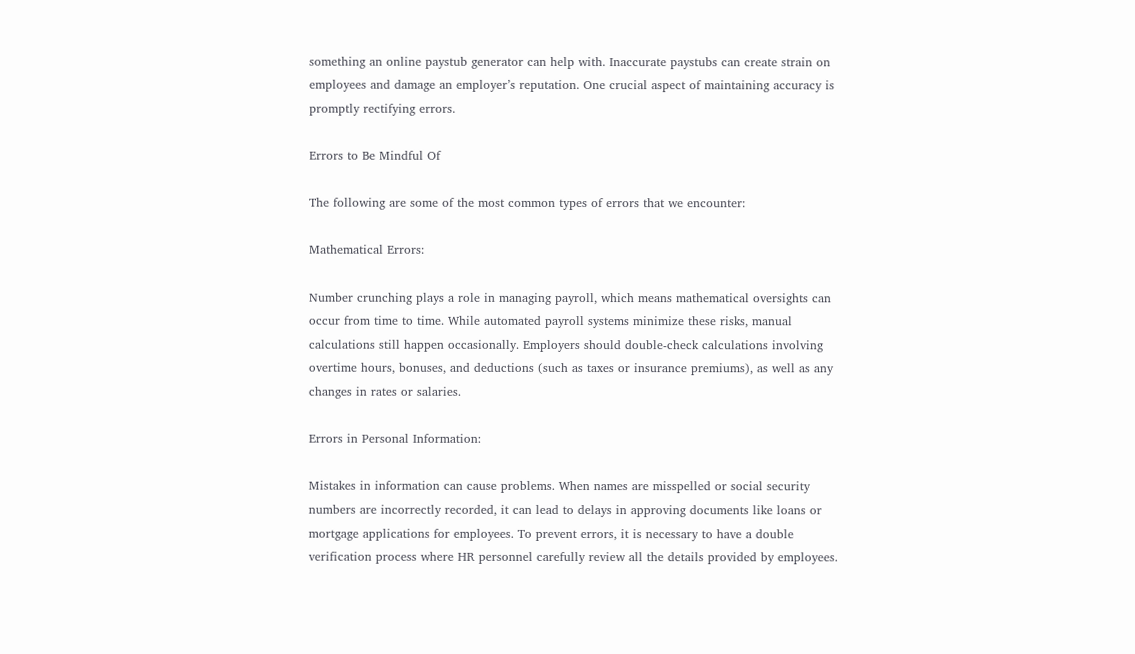something an online paystub generator can help with. Inaccurate paystubs can create strain on employees and damage an employer’s reputation. One crucial aspect of maintaining accuracy is promptly rectifying errors.

Errors to Be Mindful Of

The following are some of the most common types of errors that we encounter:

Mathematical Errors:

Number crunching plays a role in managing payroll, which means mathematical oversights can occur from time to time. While automated payroll systems minimize these risks, manual calculations still happen occasionally. Employers should double-check calculations involving overtime hours, bonuses, and deductions (such as taxes or insurance premiums), as well as any changes in rates or salaries.

Errors in Personal Information:

Mistakes in information can cause problems. When names are misspelled or social security numbers are incorrectly recorded, it can lead to delays in approving documents like loans or mortgage applications for employees. To prevent errors, it is necessary to have a double verification process where HR personnel carefully review all the details provided by employees.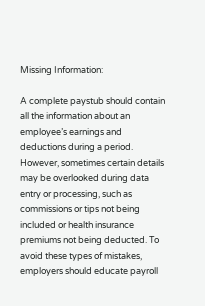Missing Information:

A complete paystub should contain all the information about an employee’s earnings and deductions during a period. However, sometimes certain details may be overlooked during data entry or processing, such as commissions or tips not being included or health insurance premiums not being deducted. To avoid these types of mistakes, employers should educate payroll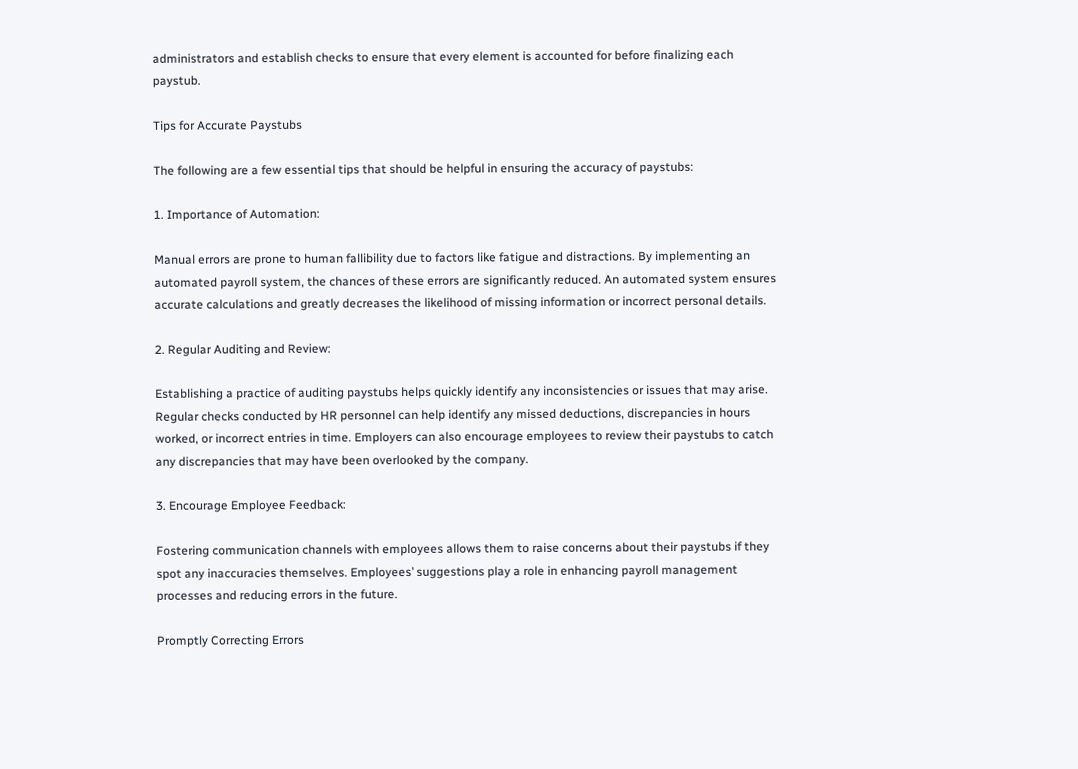administrators and establish checks to ensure that every element is accounted for before finalizing each paystub.

Tips for Accurate Paystubs

The following are a few essential tips that should be helpful in ensuring the accuracy of paystubs:

1. Importance of Automation:

Manual errors are prone to human fallibility due to factors like fatigue and distractions. By implementing an automated payroll system, the chances of these errors are significantly reduced. An automated system ensures accurate calculations and greatly decreases the likelihood of missing information or incorrect personal details.

2. Regular Auditing and Review:

Establishing a practice of auditing paystubs helps quickly identify any inconsistencies or issues that may arise. Regular checks conducted by HR personnel can help identify any missed deductions, discrepancies in hours worked, or incorrect entries in time. Employers can also encourage employees to review their paystubs to catch any discrepancies that may have been overlooked by the company.

3. Encourage Employee Feedback:

Fostering communication channels with employees allows them to raise concerns about their paystubs if they spot any inaccuracies themselves. Employees’ suggestions play a role in enhancing payroll management processes and reducing errors in the future.

Promptly Correcting Errors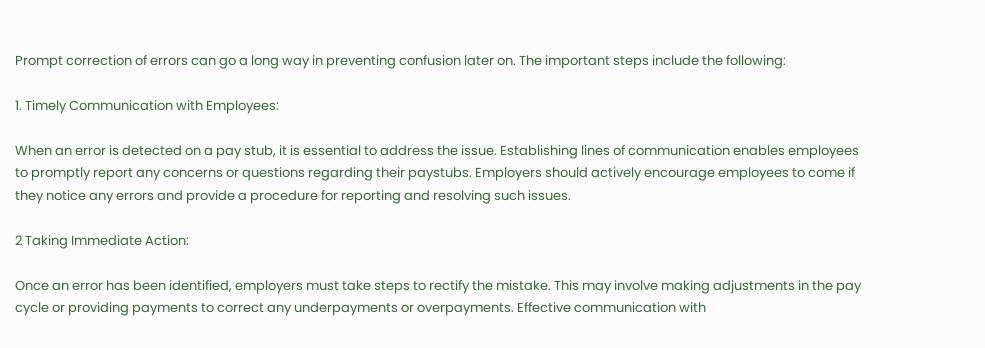Prompt correction of errors can go a long way in preventing confusion later on. The important steps include the following:

1. Timely Communication with Employees:

When an error is detected on a pay stub, it is essential to address the issue. Establishing lines of communication enables employees to promptly report any concerns or questions regarding their paystubs. Employers should actively encourage employees to come if they notice any errors and provide a procedure for reporting and resolving such issues.

2 Taking Immediate Action:

Once an error has been identified, employers must take steps to rectify the mistake. This may involve making adjustments in the pay cycle or providing payments to correct any underpayments or overpayments. Effective communication with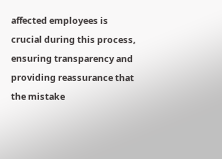affected employees is crucial during this process, ensuring transparency and providing reassurance that the mistake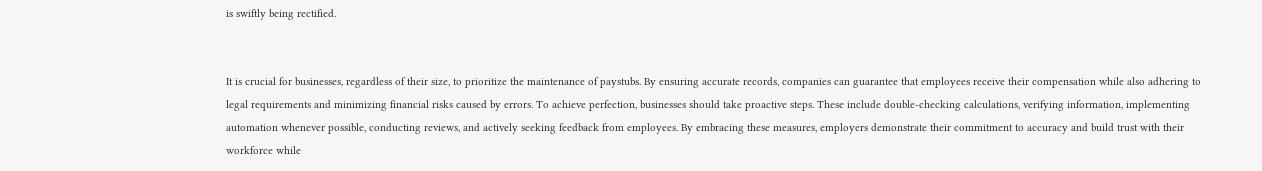is swiftly being rectified.


It is crucial for businesses, regardless of their size, to prioritize the maintenance of paystubs. By ensuring accurate records, companies can guarantee that employees receive their compensation while also adhering to legal requirements and minimizing financial risks caused by errors. To achieve perfection, businesses should take proactive steps. These include double-checking calculations, verifying information, implementing automation whenever possible, conducting reviews, and actively seeking feedback from employees. By embracing these measures, employers demonstrate their commitment to accuracy and build trust with their workforce while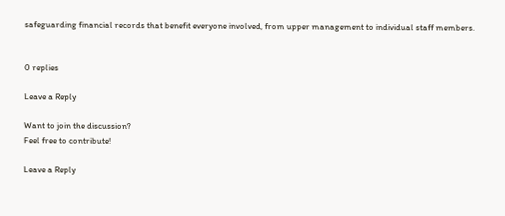safeguarding financial records that benefit everyone involved, from upper management to individual staff members.


0 replies

Leave a Reply

Want to join the discussion?
Feel free to contribute!

Leave a Reply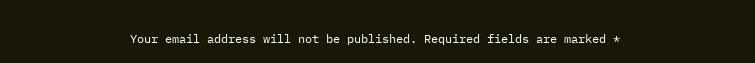Your email address will not be published. Required fields are marked *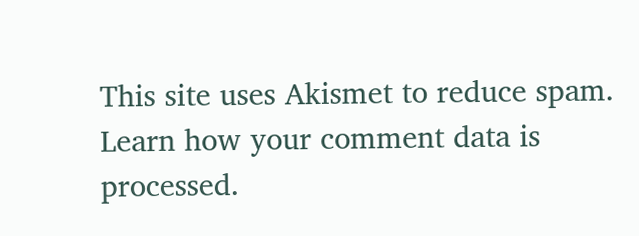This site uses Akismet to reduce spam. Learn how your comment data is processed.